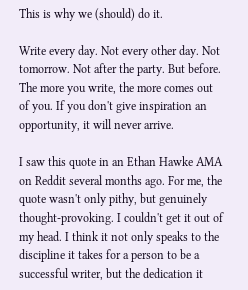This is why we (should) do it.

Write every day. Not every other day. Not tomorrow. Not after the party. But before. The more you write, the more comes out of you. If you don't give inspiration an opportunity, it will never arrive.

I saw this quote in an Ethan Hawke AMA on Reddit several months ago. For me, the quote wasn't only pithy, but genuinely thought-provoking. I couldn't get it out of my head. I think it not only speaks to the discipline it takes for a person to be a successful writer, but the dedication it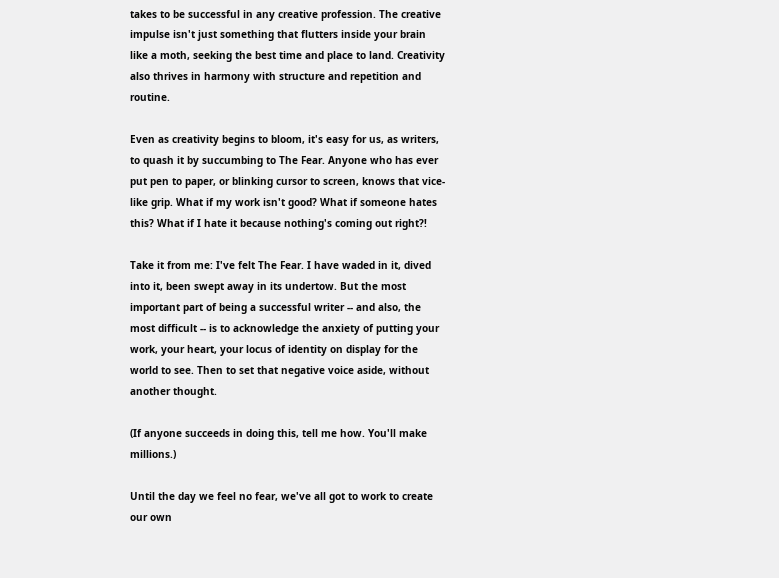takes to be successful in any creative profession. The creative impulse isn't just something that flutters inside your brain like a moth, seeking the best time and place to land. Creativity also thrives in harmony with structure and repetition and routine.

Even as creativity begins to bloom, it's easy for us, as writers, to quash it by succumbing to The Fear. Anyone who has ever put pen to paper, or blinking cursor to screen, knows that vice-like grip. What if my work isn't good? What if someone hates this? What if I hate it because nothing's coming out right?!

Take it from me: I've felt The Fear. I have waded in it, dived into it, been swept away in its undertow. But the most important part of being a successful writer -- and also, the most difficult -- is to acknowledge the anxiety of putting your work, your heart, your locus of identity on display for the world to see. Then to set that negative voice aside, without another thought.

(If anyone succeeds in doing this, tell me how. You'll make millions.)

Until the day we feel no fear, we've all got to work to create our own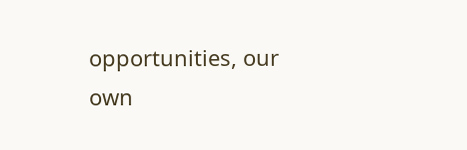opportunities, our own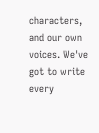characters, and our own voices. We've got to write every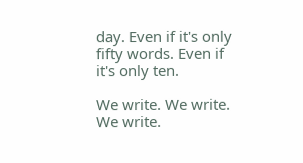day. Even if it's only fifty words. Even if it's only ten.

We write. We write. We write.